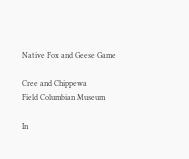Native Fox and Geese Game

Cree and Chippewa
Field Columbian Museum

In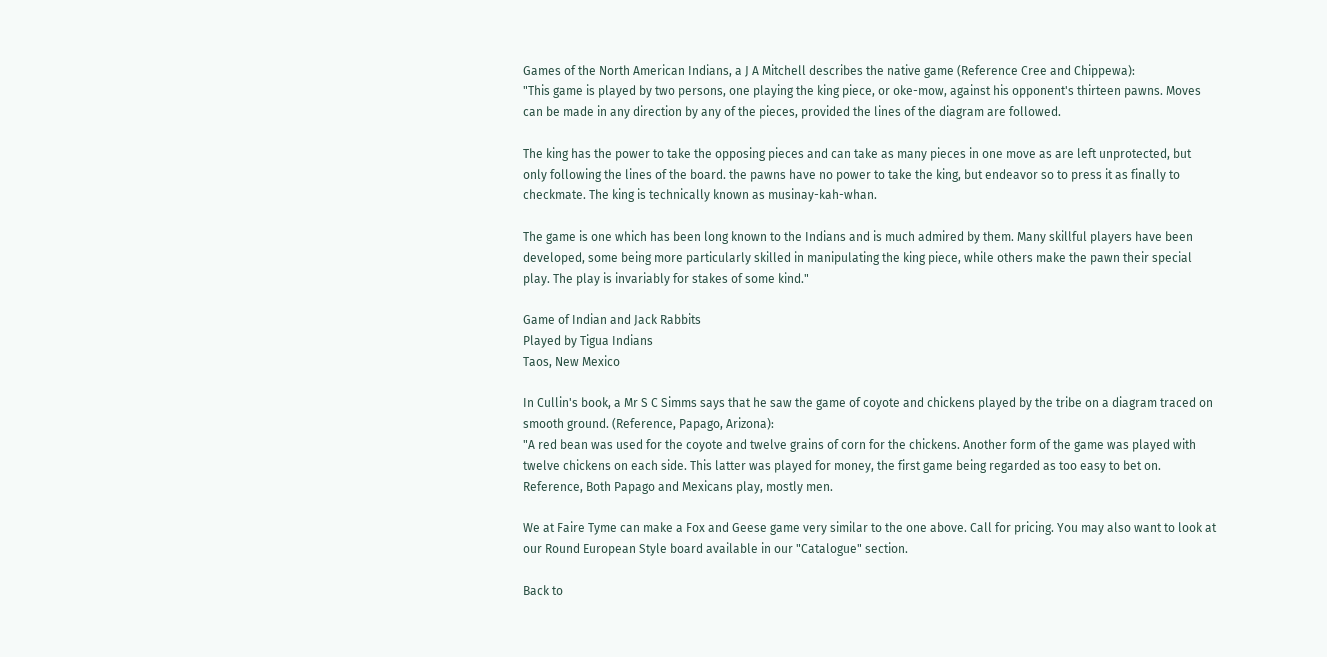Games of the North American Indians, a J A Mitchell describes the native game (Reference Cree and Chippewa):
"This game is played by two persons, one playing the king piece, or oke-mow, against his opponent's thirteen pawns. Moves can be made in any direction by any of the pieces, provided the lines of the diagram are followed.

The king has the power to take the opposing pieces and can take as many pieces in one move as are left unprotected, but only following the lines of the board. the pawns have no power to take the king, but endeavor so to press it as finally to checkmate. The king is technically known as musinay-kah-whan.

The game is one which has been long known to the Indians and is much admired by them. Many skillful players have been developed, some being more particularly skilled in manipulating the king piece, while others make the pawn their special play. The play is invariably for stakes of some kind."

Game of Indian and Jack Rabbits
Played by Tigua Indians
Taos, New Mexico

In Cullin's book, a Mr S C Simms says that he saw the game of coyote and chickens played by the tribe on a diagram traced on smooth ground. (Reference, Papago, Arizona):
"A red bean was used for the coyote and twelve grains of corn for the chickens. Another form of the game was played with twelve chickens on each side. This latter was played for money, the first game being regarded as too easy to bet on. Reference, Both Papago and Mexicans play, mostly men.

We at Faire Tyme can make a Fox and Geese game very similar to the one above. Call for pricing. You may also want to look at our Round European Style board available in our "Catalogue" section.

Back to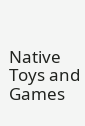Native Toys and Games